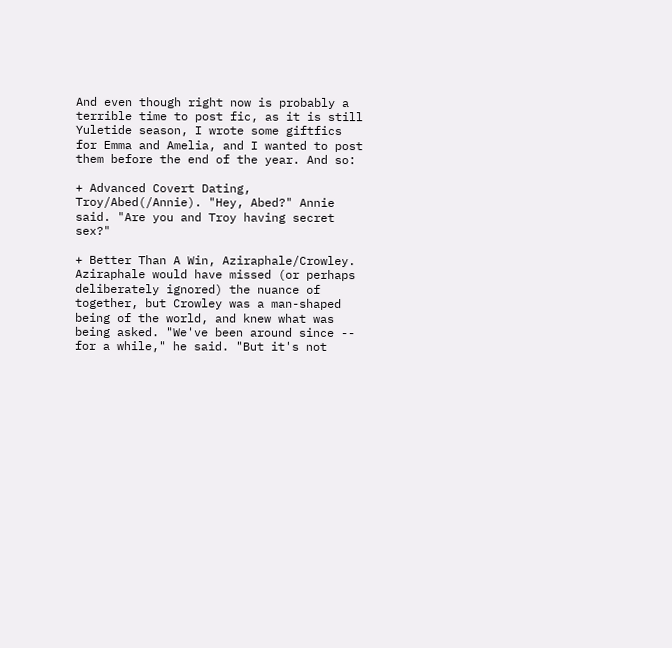And even though right now is probably a terrible time to post fic, as it is still Yuletide season, I wrote some giftfics for Emma and Amelia, and I wanted to post them before the end of the year. And so:

+ Advanced Covert Dating, Troy/Abed(/Annie). "Hey, Abed?" Annie said. "Are you and Troy having secret sex?"

+ Better Than A Win, Aziraphale/Crowley. Aziraphale would have missed (or perhaps deliberately ignored) the nuance of together, but Crowley was a man-shaped being of the world, and knew what was being asked. "We've been around since -- for a while," he said. "But it's not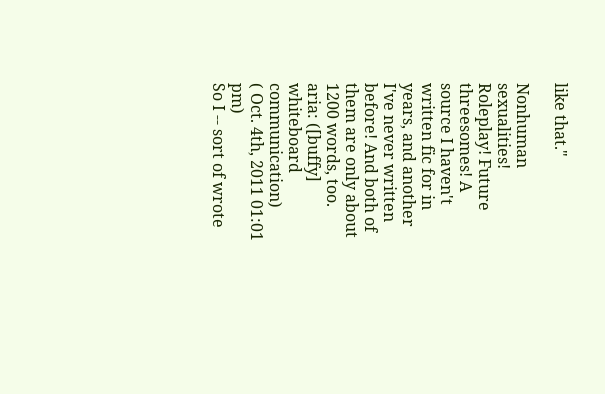like that."

Nonhuman sexualities! Roleplay! Future threesomes! A source I haven't written fic for in years, and another I've never written before! And both of them are only about 1200 words, too.
aria: ([buffy] whiteboard communication)
( Oct. 4th, 2011 01:01 pm)
So I -- sort of wrote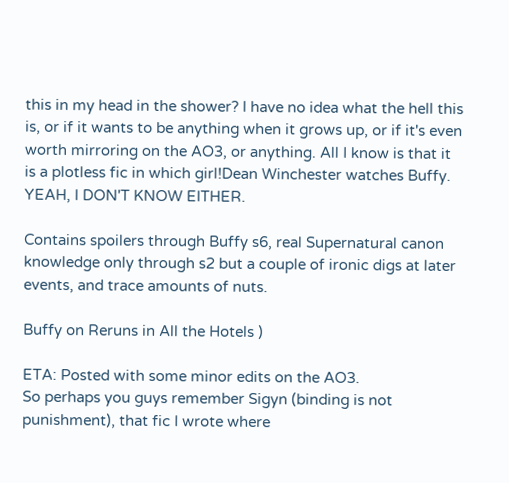this in my head in the shower? I have no idea what the hell this is, or if it wants to be anything when it grows up, or if it's even worth mirroring on the AO3, or anything. All I know is that it is a plotless fic in which girl!Dean Winchester watches Buffy. YEAH, I DON'T KNOW EITHER.

Contains spoilers through Buffy s6, real Supernatural canon knowledge only through s2 but a couple of ironic digs at later events, and trace amounts of nuts.

Buffy on Reruns in All the Hotels )

ETA: Posted with some minor edits on the AO3.
So perhaps you guys remember Sigyn (binding is not punishment), that fic I wrote where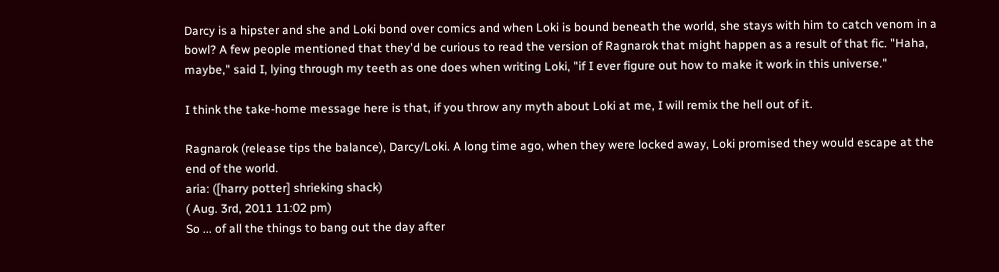Darcy is a hipster and she and Loki bond over comics and when Loki is bound beneath the world, she stays with him to catch venom in a bowl? A few people mentioned that they'd be curious to read the version of Ragnarok that might happen as a result of that fic. "Haha, maybe," said I, lying through my teeth as one does when writing Loki, "if I ever figure out how to make it work in this universe."

I think the take-home message here is that, if you throw any myth about Loki at me, I will remix the hell out of it.

Ragnarok (release tips the balance), Darcy/Loki. A long time ago, when they were locked away, Loki promised they would escape at the end of the world.
aria: ([harry potter] shrieking shack)
( Aug. 3rd, 2011 11:02 pm)
So ... of all the things to bang out the day after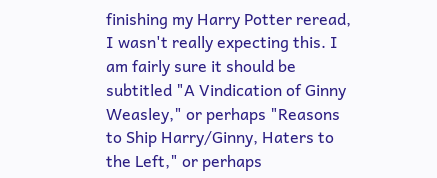finishing my Harry Potter reread, I wasn't really expecting this. I am fairly sure it should be subtitled "A Vindication of Ginny Weasley," or perhaps "Reasons to Ship Harry/Ginny, Haters to the Left," or perhaps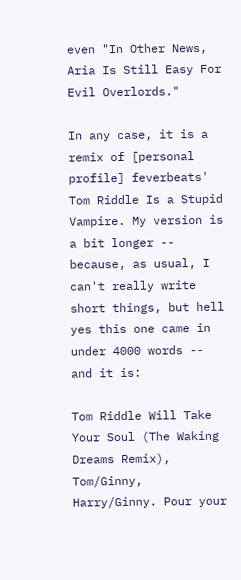even "In Other News, Aria Is Still Easy For Evil Overlords."

In any case, it is a remix of [personal profile] feverbeats' Tom Riddle Is a Stupid Vampire. My version is a bit longer -- because, as usual, I can't really write short things, but hell yes this one came in under 4000 words -- and it is:

Tom Riddle Will Take Your Soul (The Waking Dreams Remix), Tom/Ginny, Harry/Ginny. Pour your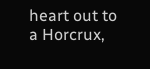heart out to a Horcrux,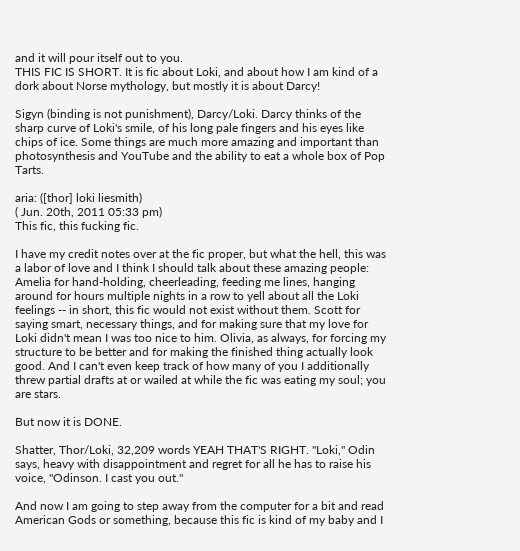and it will pour itself out to you.
THIS FIC IS SHORT. It is fic about Loki, and about how I am kind of a dork about Norse mythology, but mostly it is about Darcy!

Sigyn (binding is not punishment), Darcy/Loki. Darcy thinks of the sharp curve of Loki's smile, of his long pale fingers and his eyes like chips of ice. Some things are much more amazing and important than photosynthesis and YouTube and the ability to eat a whole box of Pop Tarts.

aria: ([thor] loki liesmith)
( Jun. 20th, 2011 05:33 pm)
This fic, this fucking fic.

I have my credit notes over at the fic proper, but what the hell, this was a labor of love and I think I should talk about these amazing people: Amelia for hand-holding, cheerleading, feeding me lines, hanging around for hours multiple nights in a row to yell about all the Loki feelings -- in short, this fic would not exist without them. Scott for saying smart, necessary things, and for making sure that my love for Loki didn't mean I was too nice to him. Olivia, as always, for forcing my structure to be better and for making the finished thing actually look good. And I can't even keep track of how many of you I additionally threw partial drafts at or wailed at while the fic was eating my soul; you are stars.

But now it is DONE.

Shatter, Thor/Loki, 32,209 words YEAH THAT'S RIGHT. "Loki," Odin says, heavy with disappointment and regret for all he has to raise his voice, "Odinson. I cast you out."

And now I am going to step away from the computer for a bit and read American Gods or something, because this fic is kind of my baby and I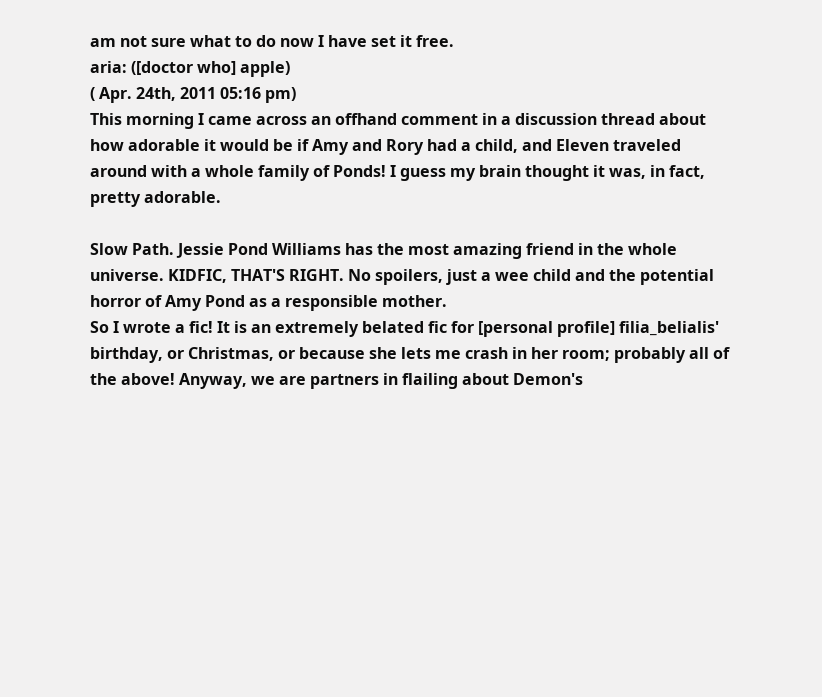am not sure what to do now I have set it free.
aria: ([doctor who] apple)
( Apr. 24th, 2011 05:16 pm)
This morning I came across an offhand comment in a discussion thread about how adorable it would be if Amy and Rory had a child, and Eleven traveled around with a whole family of Ponds! I guess my brain thought it was, in fact, pretty adorable.

Slow Path. Jessie Pond Williams has the most amazing friend in the whole universe. KIDFIC, THAT'S RIGHT. No spoilers, just a wee child and the potential horror of Amy Pond as a responsible mother.
So I wrote a fic! It is an extremely belated fic for [personal profile] filia_belialis' birthday, or Christmas, or because she lets me crash in her room; probably all of the above! Anyway, we are partners in flailing about Demon's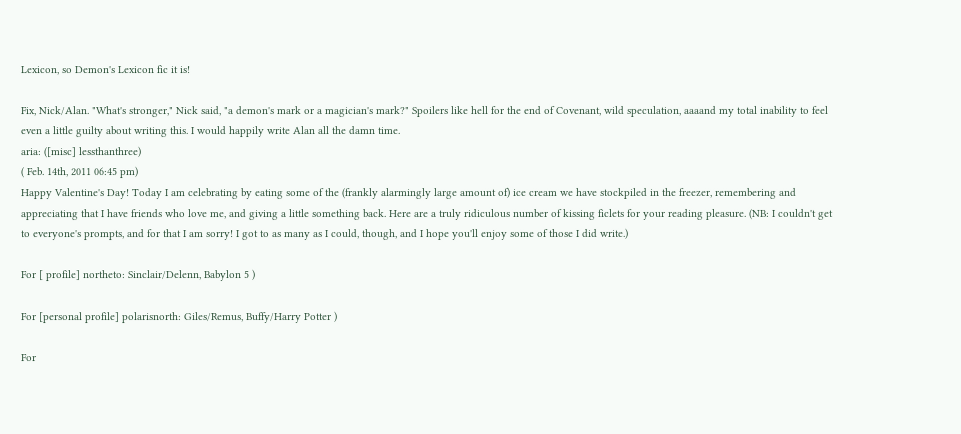Lexicon, so Demon's Lexicon fic it is!

Fix, Nick/Alan. "What's stronger," Nick said, "a demon's mark or a magician's mark?" Spoilers like hell for the end of Covenant, wild speculation, aaaand my total inability to feel even a little guilty about writing this. I would happily write Alan all the damn time.
aria: ([misc] lessthanthree)
( Feb. 14th, 2011 06:45 pm)
Happy Valentine's Day! Today I am celebrating by eating some of the (frankly alarmingly large amount of) ice cream we have stockpiled in the freezer, remembering and appreciating that I have friends who love me, and giving a little something back. Here are a truly ridiculous number of kissing ficlets for your reading pleasure. (NB: I couldn't get to everyone's prompts, and for that I am sorry! I got to as many as I could, though, and I hope you'll enjoy some of those I did write.)

For [ profile] northeto: Sinclair/Delenn, Babylon 5 )

For [personal profile] polarisnorth: Giles/Remus, Buffy/Harry Potter )

For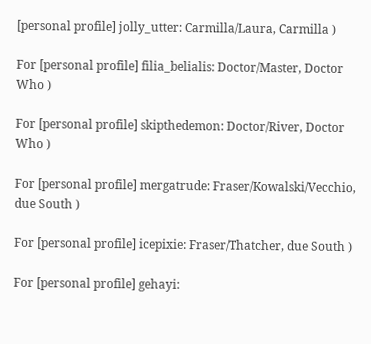[personal profile] jolly_utter: Carmilla/Laura, Carmilla )

For [personal profile] filia_belialis: Doctor/Master, Doctor Who )

For [personal profile] skipthedemon: Doctor/River, Doctor Who )

For [personal profile] mergatrude: Fraser/Kowalski/Vecchio, due South )

For [personal profile] icepixie: Fraser/Thatcher, due South )

For [personal profile] gehayi: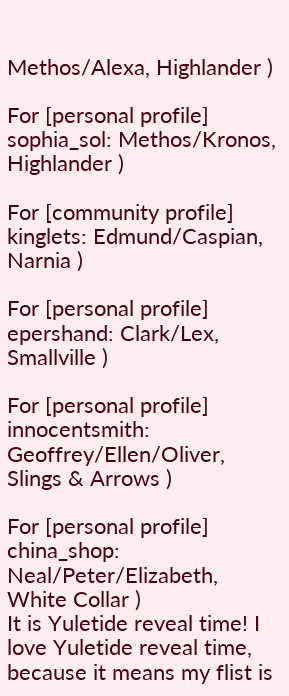Methos/Alexa, Highlander )

For [personal profile] sophia_sol: Methos/Kronos, Highlander )

For [community profile] kinglets: Edmund/Caspian, Narnia )

For [personal profile] epershand: Clark/Lex, Smallville )

For [personal profile] innocentsmith: Geoffrey/Ellen/Oliver, Slings & Arrows )

For [personal profile] china_shop: Neal/Peter/Elizabeth, White Collar )
It is Yuletide reveal time! I love Yuletide reveal time, because it means my flist is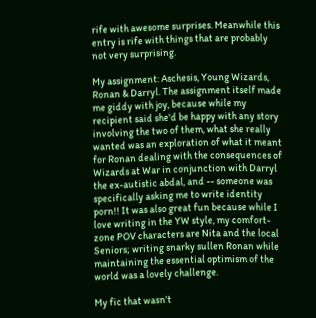rife with awesome surprises. Meanwhile this entry is rife with things that are probably not very surprising.

My assignment: Aschesis, Young Wizards, Ronan & Darryl. The assignment itself made me giddy with joy, because while my recipient said she'd be happy with any story involving the two of them, what she really wanted was an exploration of what it meant for Ronan dealing with the consequences of Wizards at War in conjunction with Darryl the ex-autistic abdal, and -- someone was specifically asking me to write identity porn!! It was also great fun because while I love writing in the YW style, my comfort-zone POV characters are Nita and the local Seniors; writing snarky sullen Ronan while maintaining the essential optimism of the world was a lovely challenge.

My fic that wasn't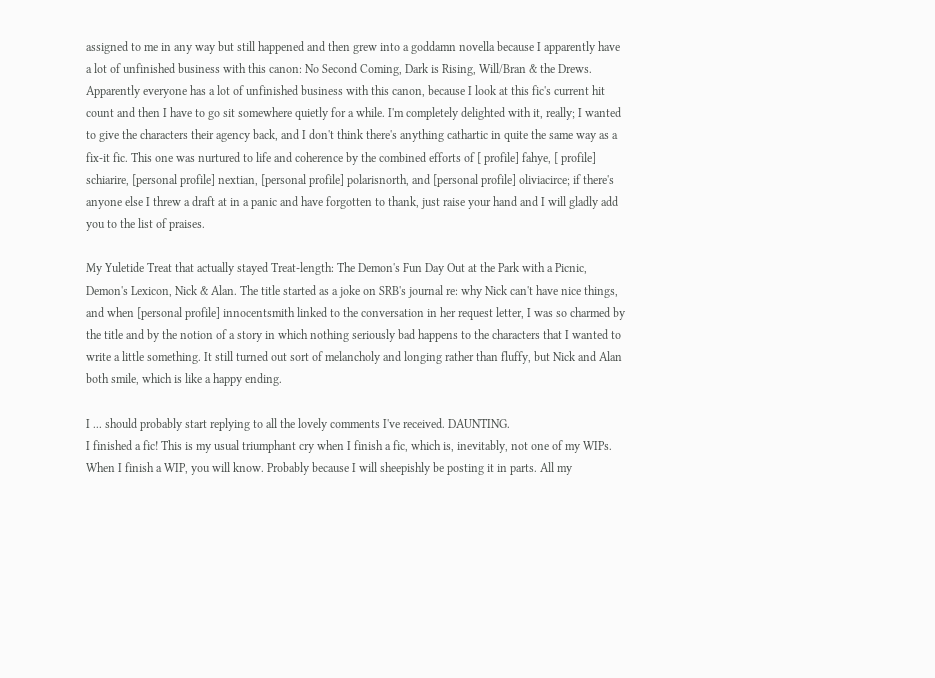assigned to me in any way but still happened and then grew into a goddamn novella because I apparently have a lot of unfinished business with this canon: No Second Coming, Dark is Rising, Will/Bran & the Drews. Apparently everyone has a lot of unfinished business with this canon, because I look at this fic's current hit count and then I have to go sit somewhere quietly for a while. I'm completely delighted with it, really; I wanted to give the characters their agency back, and I don't think there's anything cathartic in quite the same way as a fix-it fic. This one was nurtured to life and coherence by the combined efforts of [ profile] fahye, [ profile] schiarire, [personal profile] nextian, [personal profile] polarisnorth, and [personal profile] oliviacirce; if there's anyone else I threw a draft at in a panic and have forgotten to thank, just raise your hand and I will gladly add you to the list of praises.

My Yuletide Treat that actually stayed Treat-length: The Demon's Fun Day Out at the Park with a Picnic, Demon's Lexicon, Nick & Alan. The title started as a joke on SRB's journal re: why Nick can't have nice things, and when [personal profile] innocentsmith linked to the conversation in her request letter, I was so charmed by the title and by the notion of a story in which nothing seriously bad happens to the characters that I wanted to write a little something. It still turned out sort of melancholy and longing rather than fluffy, but Nick and Alan both smile, which is like a happy ending.

I ... should probably start replying to all the lovely comments I've received. DAUNTING.
I finished a fic! This is my usual triumphant cry when I finish a fic, which is, inevitably, not one of my WIPs. When I finish a WIP, you will know. Probably because I will sheepishly be posting it in parts. All my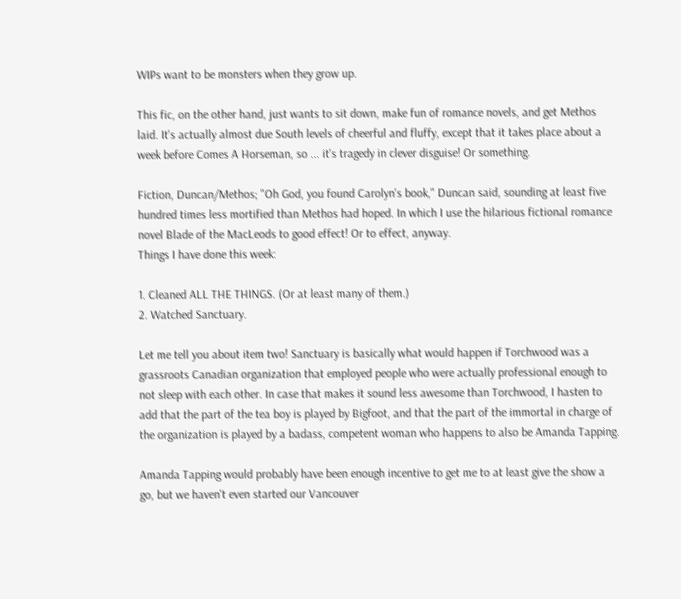WIPs want to be monsters when they grow up.

This fic, on the other hand, just wants to sit down, make fun of romance novels, and get Methos laid. It's actually almost due South levels of cheerful and fluffy, except that it takes place about a week before Comes A Horseman, so ... it's tragedy in clever disguise! Or something.

Fiction, Duncan/Methos; "Oh God, you found Carolyn's book," Duncan said, sounding at least five hundred times less mortified than Methos had hoped. In which I use the hilarious fictional romance novel Blade of the MacLeods to good effect! Or to effect, anyway.
Things I have done this week:

1. Cleaned ALL THE THINGS. (Or at least many of them.)
2. Watched Sanctuary.

Let me tell you about item two! Sanctuary is basically what would happen if Torchwood was a grassroots Canadian organization that employed people who were actually professional enough to not sleep with each other. In case that makes it sound less awesome than Torchwood, I hasten to add that the part of the tea boy is played by Bigfoot, and that the part of the immortal in charge of the organization is played by a badass, competent woman who happens to also be Amanda Tapping.

Amanda Tapping would probably have been enough incentive to get me to at least give the show a go, but we haven't even started our Vancouver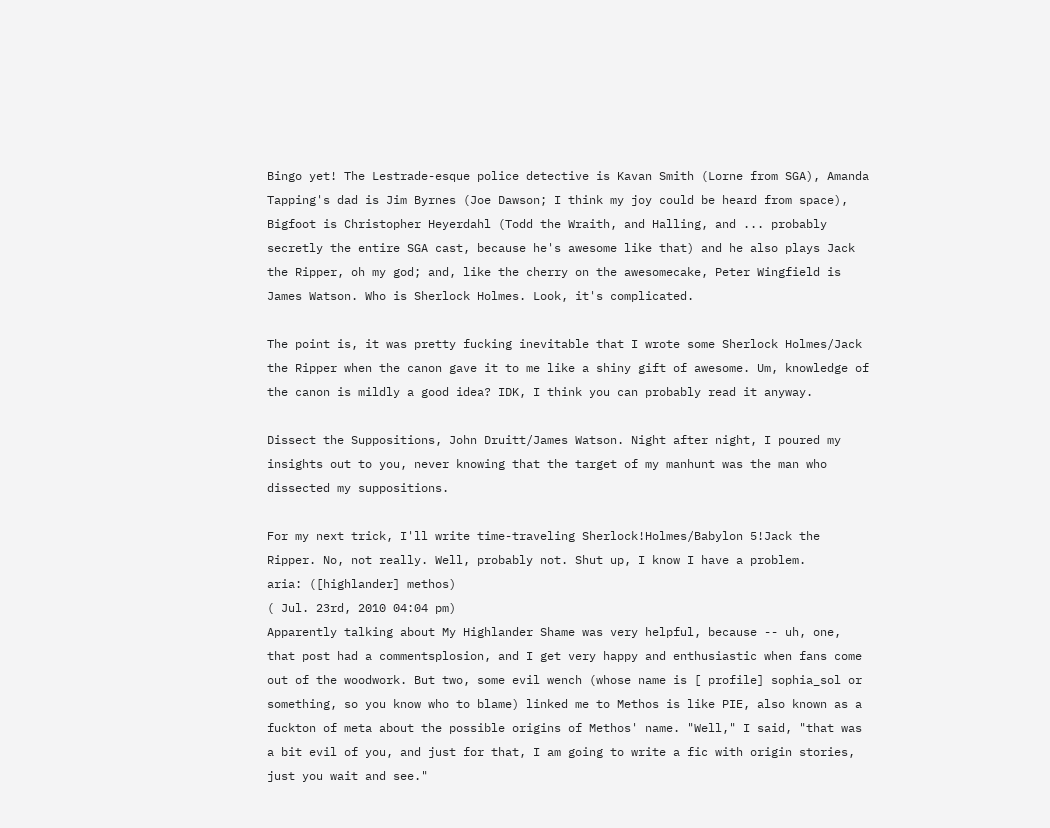Bingo yet! The Lestrade-esque police detective is Kavan Smith (Lorne from SGA), Amanda Tapping's dad is Jim Byrnes (Joe Dawson; I think my joy could be heard from space), Bigfoot is Christopher Heyerdahl (Todd the Wraith, and Halling, and ... probably secretly the entire SGA cast, because he's awesome like that) and he also plays Jack the Ripper, oh my god; and, like the cherry on the awesomecake, Peter Wingfield is James Watson. Who is Sherlock Holmes. Look, it's complicated.

The point is, it was pretty fucking inevitable that I wrote some Sherlock Holmes/Jack the Ripper when the canon gave it to me like a shiny gift of awesome. Um, knowledge of the canon is mildly a good idea? IDK, I think you can probably read it anyway.

Dissect the Suppositions, John Druitt/James Watson. Night after night, I poured my insights out to you, never knowing that the target of my manhunt was the man who dissected my suppositions.

For my next trick, I'll write time-traveling Sherlock!Holmes/Babylon 5!Jack the Ripper. No, not really. Well, probably not. Shut up, I know I have a problem.
aria: ([highlander] methos)
( Jul. 23rd, 2010 04:04 pm)
Apparently talking about My Highlander Shame was very helpful, because -- uh, one, that post had a commentsplosion, and I get very happy and enthusiastic when fans come out of the woodwork. But two, some evil wench (whose name is [ profile] sophia_sol or something, so you know who to blame) linked me to Methos is like PIE, also known as a fuckton of meta about the possible origins of Methos' name. "Well," I said, "that was a bit evil of you, and just for that, I am going to write a fic with origin stories, just you wait and see."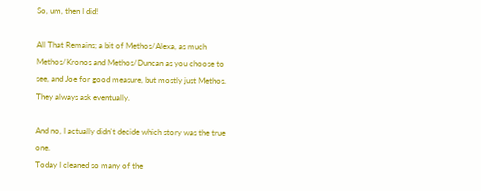So, um, then I did!

All That Remains; a bit of Methos/Alexa, as much Methos/Kronos and Methos/Duncan as you choose to see, and Joe for good measure, but mostly just Methos. They always ask eventually.

And no, I actually didn't decide which story was the true one.
Today I cleaned so many of the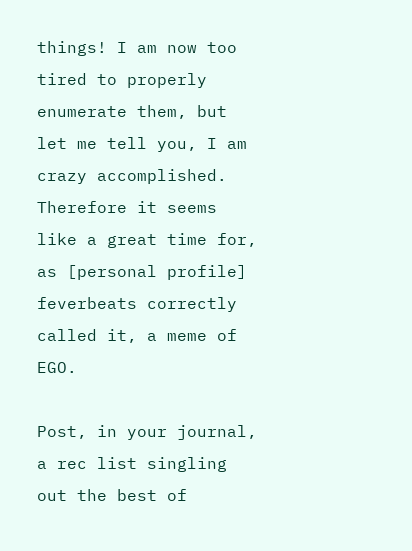things! I am now too tired to properly enumerate them, but let me tell you, I am crazy accomplished. Therefore it seems like a great time for, as [personal profile] feverbeats correctly called it, a meme of EGO.

Post, in your journal, a rec list singling out the best of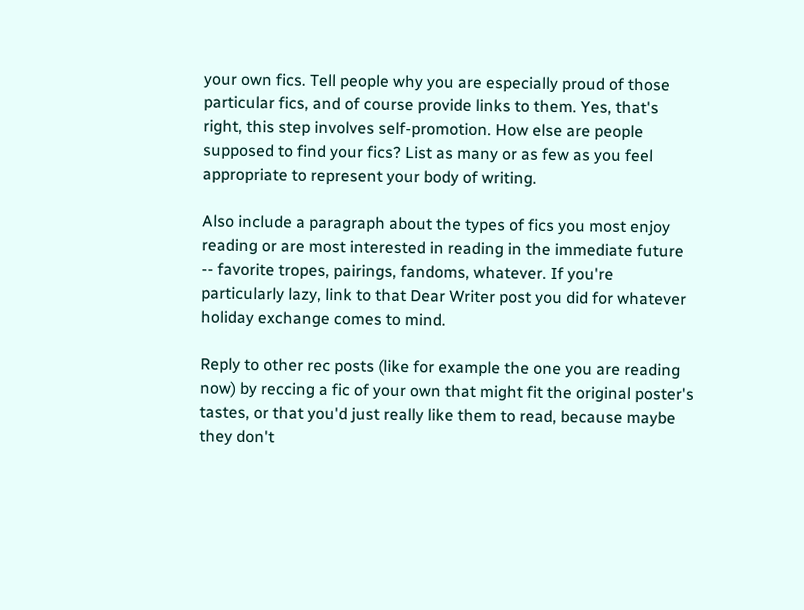your own fics. Tell people why you are especially proud of those particular fics, and of course provide links to them. Yes, that's right, this step involves self-promotion. How else are people supposed to find your fics? List as many or as few as you feel appropriate to represent your body of writing.

Also include a paragraph about the types of fics you most enjoy reading or are most interested in reading in the immediate future -- favorite tropes, pairings, fandoms, whatever. If you're particularly lazy, link to that Dear Writer post you did for whatever holiday exchange comes to mind.

Reply to other rec posts (like for example the one you are reading now) by reccing a fic of your own that might fit the original poster's tastes, or that you'd just really like them to read, because maybe they don't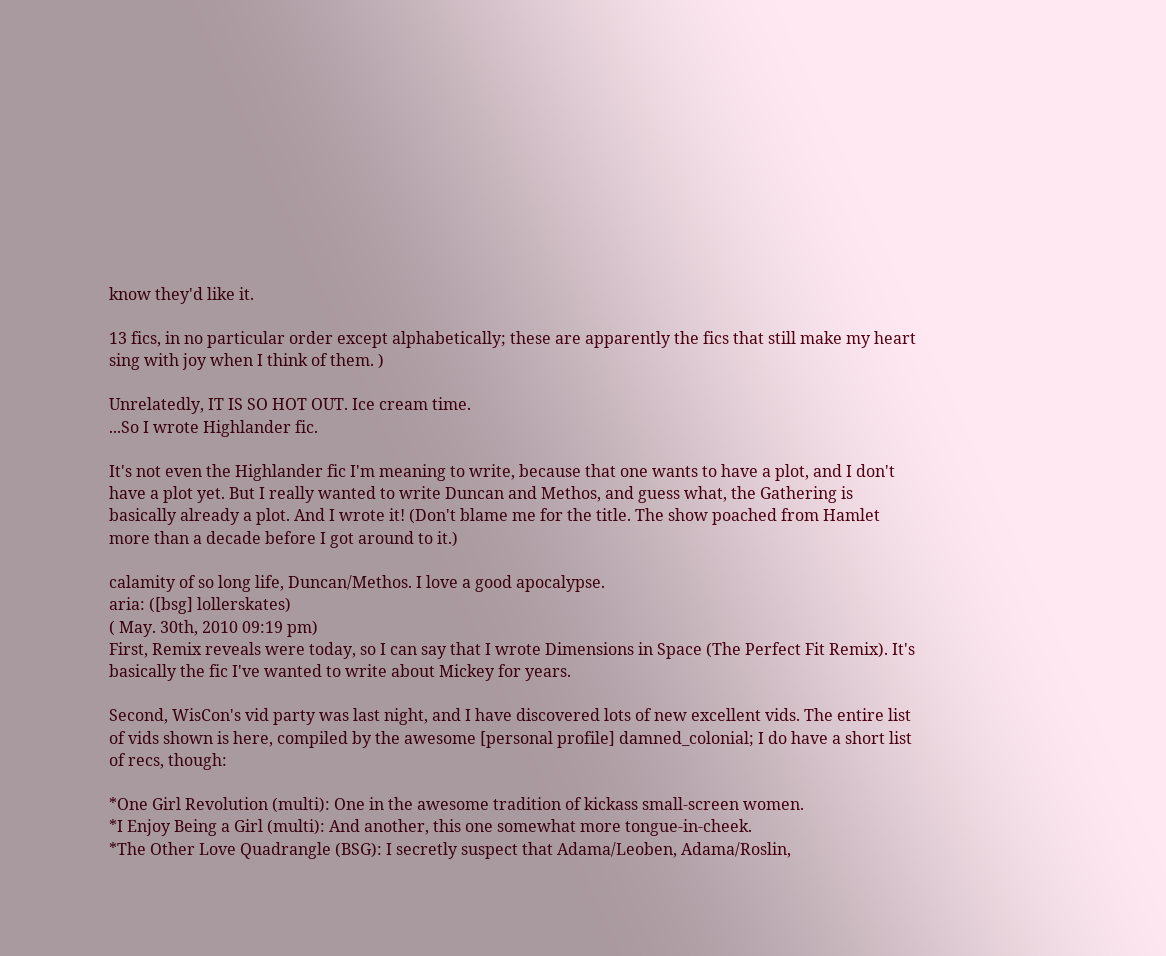know they'd like it.

13 fics, in no particular order except alphabetically; these are apparently the fics that still make my heart sing with joy when I think of them. )

Unrelatedly, IT IS SO HOT OUT. Ice cream time.
...So I wrote Highlander fic.

It's not even the Highlander fic I'm meaning to write, because that one wants to have a plot, and I don't have a plot yet. But I really wanted to write Duncan and Methos, and guess what, the Gathering is basically already a plot. And I wrote it! (Don't blame me for the title. The show poached from Hamlet more than a decade before I got around to it.)

calamity of so long life, Duncan/Methos. I love a good apocalypse.
aria: ([bsg] lollerskates)
( May. 30th, 2010 09:19 pm)
First, Remix reveals were today, so I can say that I wrote Dimensions in Space (The Perfect Fit Remix). It's basically the fic I've wanted to write about Mickey for years.

Second, WisCon's vid party was last night, and I have discovered lots of new excellent vids. The entire list of vids shown is here, compiled by the awesome [personal profile] damned_colonial; I do have a short list of recs, though:

*One Girl Revolution (multi): One in the awesome tradition of kickass small-screen women.
*I Enjoy Being a Girl (multi): And another, this one somewhat more tongue-in-cheek.
*The Other Love Quadrangle (BSG): I secretly suspect that Adama/Leoben, Adama/Roslin,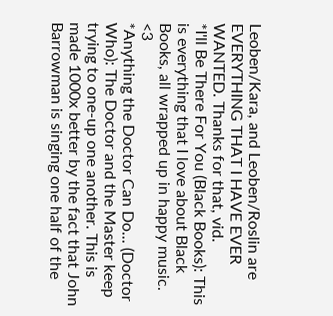Leoben/Kara, and Leoben/Roslin are EVERYTHING THAT I HAVE EVER WANTED. Thanks for that, vid.
*I'll Be There For You (Black Books): This is everything that I love about Black Books, all wrapped up in happy music. <3
*Anything the Doctor Can Do... (Doctor Who): The Doctor and the Master keep trying to one-up one another. This is made 1000x better by the fact that John Barrowman is singing one half of the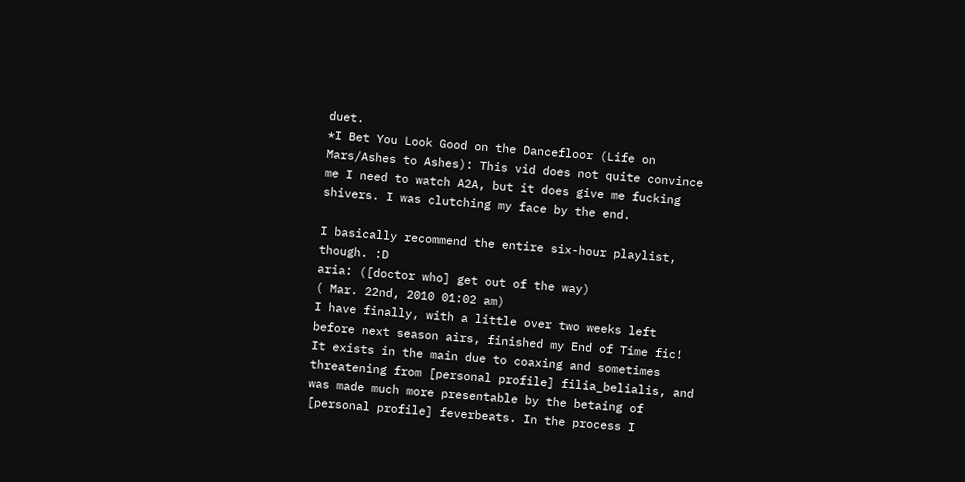duet.
*I Bet You Look Good on the Dancefloor (Life on Mars/Ashes to Ashes): This vid does not quite convince me I need to watch A2A, but it does give me fucking shivers. I was clutching my face by the end.

I basically recommend the entire six-hour playlist, though. :D
aria: ([doctor who] get out of the way)
( Mar. 22nd, 2010 01:02 am)
I have finally, with a little over two weeks left before next season airs, finished my End of Time fic! It exists in the main due to coaxing and sometimes threatening from [personal profile] filia_belialis, and was made much more presentable by the betaing of [personal profile] feverbeats. In the process I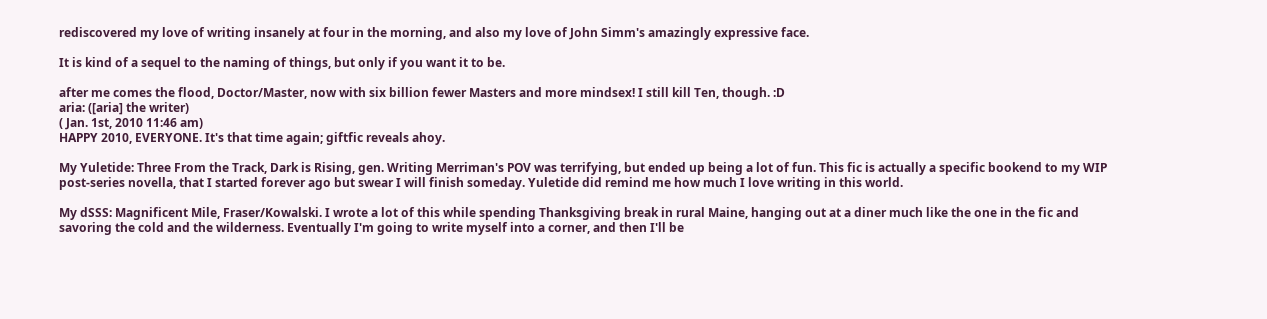rediscovered my love of writing insanely at four in the morning, and also my love of John Simm's amazingly expressive face.

It is kind of a sequel to the naming of things, but only if you want it to be.

after me comes the flood, Doctor/Master, now with six billion fewer Masters and more mindsex! I still kill Ten, though. :D
aria: ([aria] the writer)
( Jan. 1st, 2010 11:46 am)
HAPPY 2010, EVERYONE. It's that time again; giftfic reveals ahoy.

My Yuletide: Three From the Track, Dark is Rising, gen. Writing Merriman's POV was terrifying, but ended up being a lot of fun. This fic is actually a specific bookend to my WIP post-series novella, that I started forever ago but swear I will finish someday. Yuletide did remind me how much I love writing in this world.

My dSSS: Magnificent Mile, Fraser/Kowalski. I wrote a lot of this while spending Thanksgiving break in rural Maine, hanging out at a diner much like the one in the fic and savoring the cold and the wilderness. Eventually I'm going to write myself into a corner, and then I'll be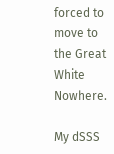forced to move to the Great White Nowhere.

My dSSS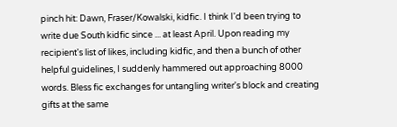pinch hit: Dawn, Fraser/Kowalski, kidfic. I think I'd been trying to write due South kidfic since ... at least April. Upon reading my recipient's list of likes, including kidfic, and then a bunch of other helpful guidelines, I suddenly hammered out approaching 8000 words. Bless fic exchanges for untangling writer's block and creating gifts at the same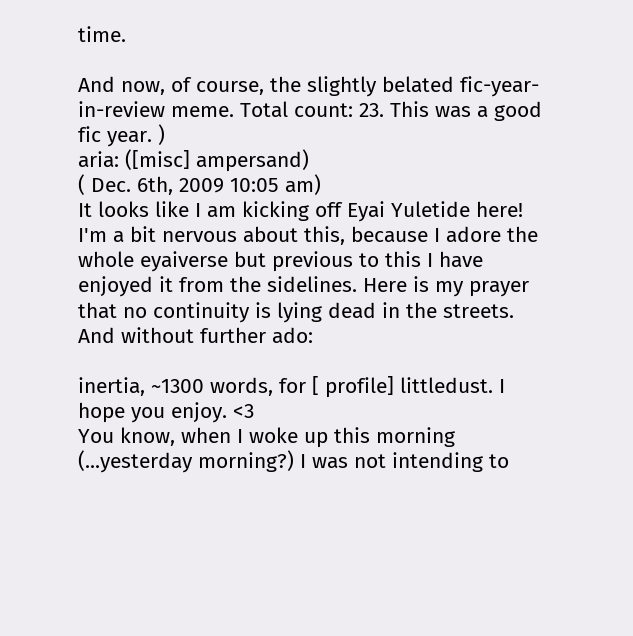time.

And now, of course, the slightly belated fic-year-in-review meme. Total count: 23. This was a good fic year. )
aria: ([misc] ampersand)
( Dec. 6th, 2009 10:05 am)
It looks like I am kicking off Eyai Yuletide here! I'm a bit nervous about this, because I adore the whole eyaiverse but previous to this I have enjoyed it from the sidelines. Here is my prayer that no continuity is lying dead in the streets. And without further ado:

inertia, ~1300 words, for [ profile] littledust. I hope you enjoy. <3
You know, when I woke up this morning (...yesterday morning?) I was not intending to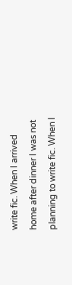write fic. When I arrived home after dinner I was not planning to write fic. When I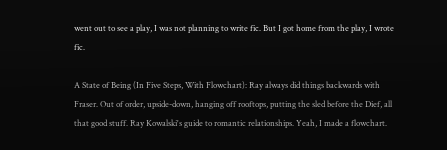went out to see a play, I was not planning to write fic. But I got home from the play, I wrote fic.

A State of Being (In Five Steps, With Flowchart): Ray always did things backwards with Fraser. Out of order, upside-down, hanging off rooftops, putting the sled before the Dief, all that good stuff. Ray Kowalski's guide to romantic relationships. Yeah, I made a flowchart.